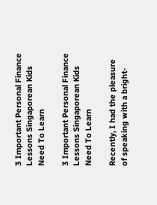3 Important Personal Finance Lessons Singaporean Kids Need To Learn

3 Important Personal Finance Lessons Singaporean Kids Need To Learn

Recently, I had the pleasure of speaking with a bright-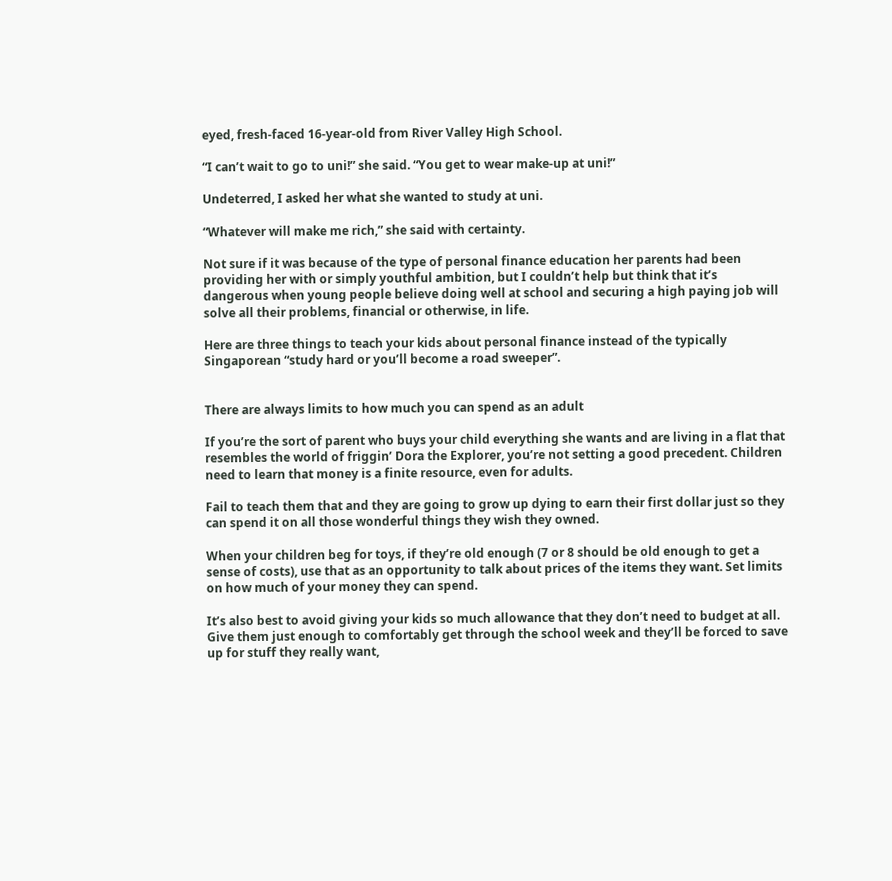eyed, fresh-faced 16-year-old from River Valley High School.

“I can’t wait to go to uni!” she said. “You get to wear make-up at uni!”

Undeterred, I asked her what she wanted to study at uni.

“Whatever will make me rich,” she said with certainty.

Not sure if it was because of the type of personal finance education her parents had been providing her with or simply youthful ambition, but I couldn’t help but think that it’s dangerous when young people believe doing well at school and securing a high paying job will solve all their problems, financial or otherwise, in life.

Here are three things to teach your kids about personal finance instead of the typically Singaporean “study hard or you’ll become a road sweeper”.


There are always limits to how much you can spend as an adult

If you’re the sort of parent who buys your child everything she wants and are living in a flat that resembles the world of friggin’ Dora the Explorer, you’re not setting a good precedent. Children need to learn that money is a finite resource, even for adults.

Fail to teach them that and they are going to grow up dying to earn their first dollar just so they can spend it on all those wonderful things they wish they owned.

When your children beg for toys, if they’re old enough (7 or 8 should be old enough to get a sense of costs), use that as an opportunity to talk about prices of the items they want. Set limits on how much of your money they can spend.

It’s also best to avoid giving your kids so much allowance that they don’t need to budget at all. Give them just enough to comfortably get through the school week and they’ll be forced to save up for stuff they really want,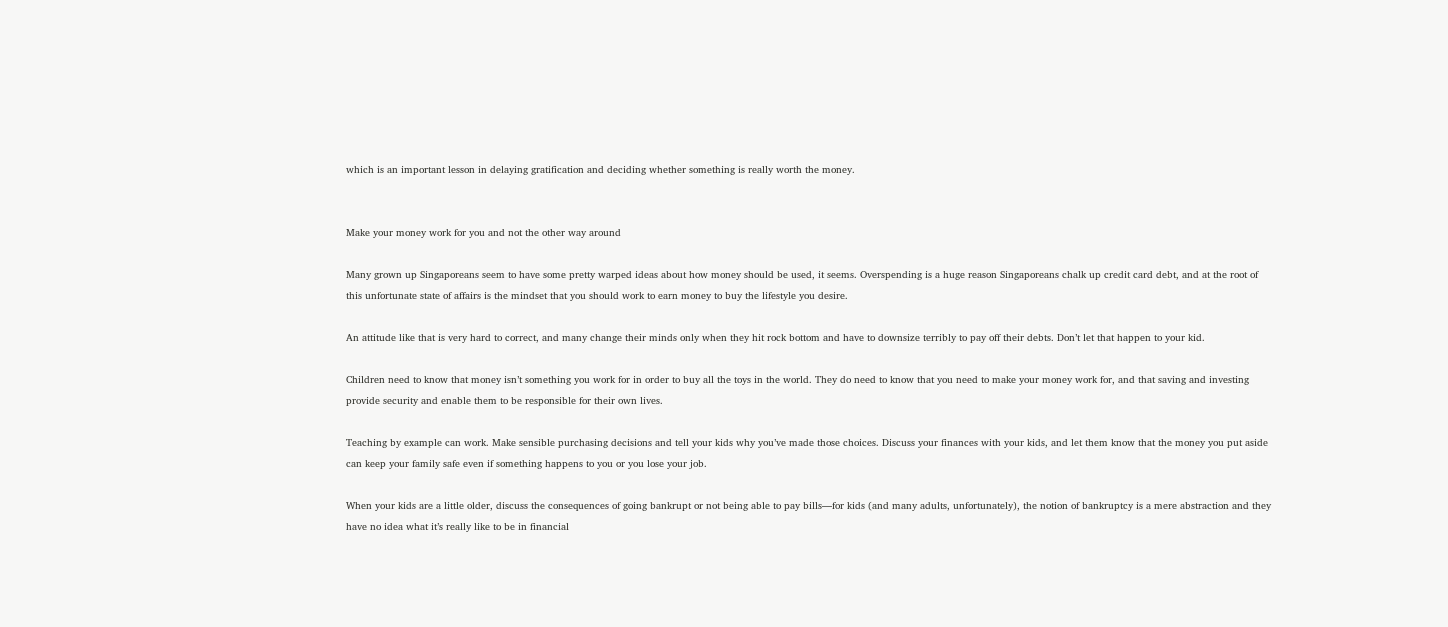which is an important lesson in delaying gratification and deciding whether something is really worth the money.


Make your money work for you and not the other way around

Many grown up Singaporeans seem to have some pretty warped ideas about how money should be used, it seems. Overspending is a huge reason Singaporeans chalk up credit card debt, and at the root of this unfortunate state of affairs is the mindset that you should work to earn money to buy the lifestyle you desire.

An attitude like that is very hard to correct, and many change their minds only when they hit rock bottom and have to downsize terribly to pay off their debts. Don’t let that happen to your kid.

Children need to know that money isn’t something you work for in order to buy all the toys in the world. They do need to know that you need to make your money work for, and that saving and investing provide security and enable them to be responsible for their own lives.

Teaching by example can work. Make sensible purchasing decisions and tell your kids why you’ve made those choices. Discuss your finances with your kids, and let them know that the money you put aside can keep your family safe even if something happens to you or you lose your job.

When your kids are a little older, discuss the consequences of going bankrupt or not being able to pay bills—for kids (and many adults, unfortunately), the notion of bankruptcy is a mere abstraction and they have no idea what it’s really like to be in financial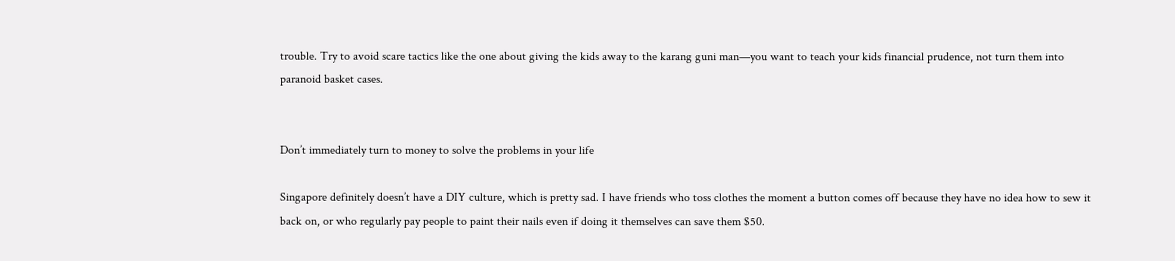trouble. Try to avoid scare tactics like the one about giving the kids away to the karang guni man—you want to teach your kids financial prudence, not turn them into paranoid basket cases.


Don’t immediately turn to money to solve the problems in your life

Singapore definitely doesn’t have a DIY culture, which is pretty sad. I have friends who toss clothes the moment a button comes off because they have no idea how to sew it back on, or who regularly pay people to paint their nails even if doing it themselves can save them $50.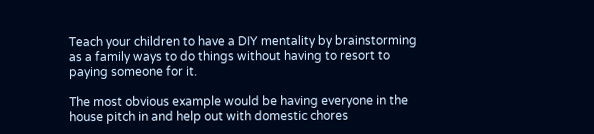Teach your children to have a DIY mentality by brainstorming as a family ways to do things without having to resort to paying someone for it.

The most obvious example would be having everyone in the house pitch in and help out with domestic chores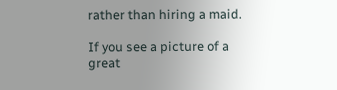rather than hiring a maid.

If you see a picture of a great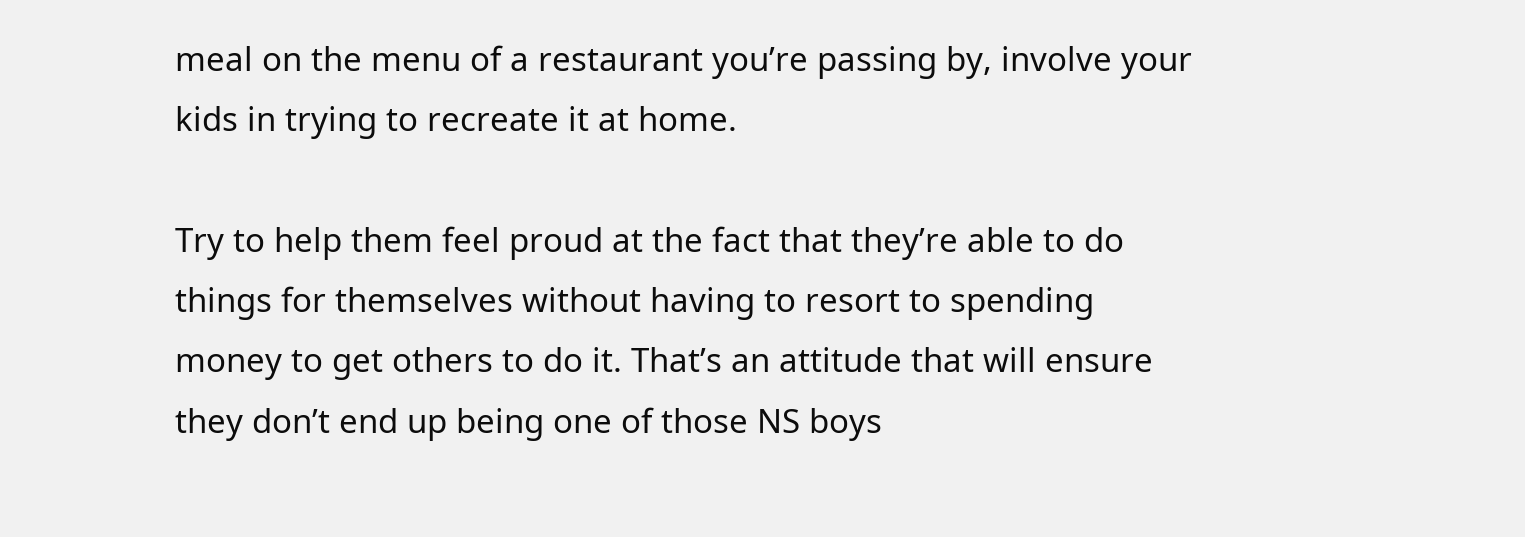meal on the menu of a restaurant you’re passing by, involve your kids in trying to recreate it at home.

Try to help them feel proud at the fact that they’re able to do things for themselves without having to resort to spending money to get others to do it. That’s an attitude that will ensure they don’t end up being one of those NS boys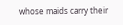whose maids carry their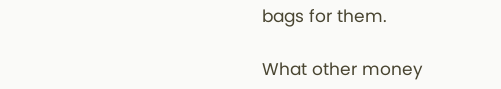bags for them.

What other money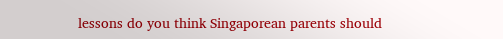lessons do you think Singaporean parents should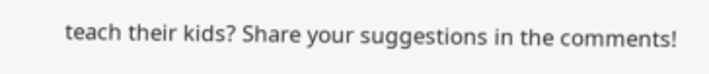teach their kids? Share your suggestions in the comments!